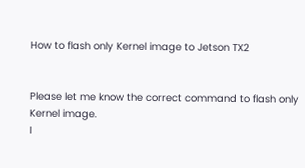How to flash only Kernel image to Jetson TX2


Please let me know the correct command to flash only Kernel image.
I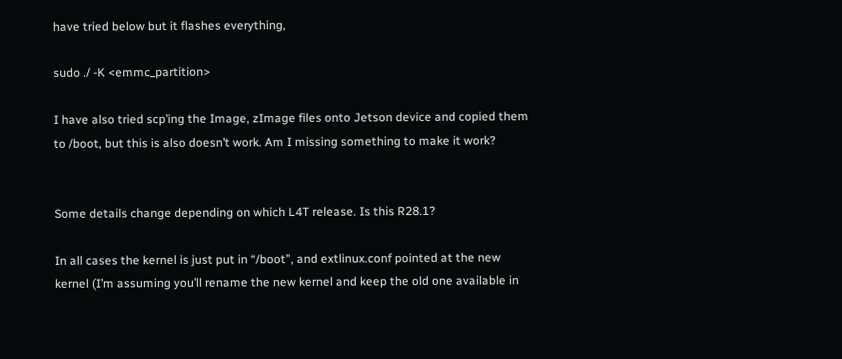have tried below but it flashes everything,

sudo ./ -K <emmc_partition>

I have also tried scp’ing the Image, zImage files onto Jetson device and copied them to /boot, but this is also doesn’t work. Am I missing something to make it work?


Some details change depending on which L4T release. Is this R28.1?

In all cases the kernel is just put in “/boot”, and extlinux.conf pointed at the new kernel (I’m assuming you’ll rename the new kernel and keep the old one available in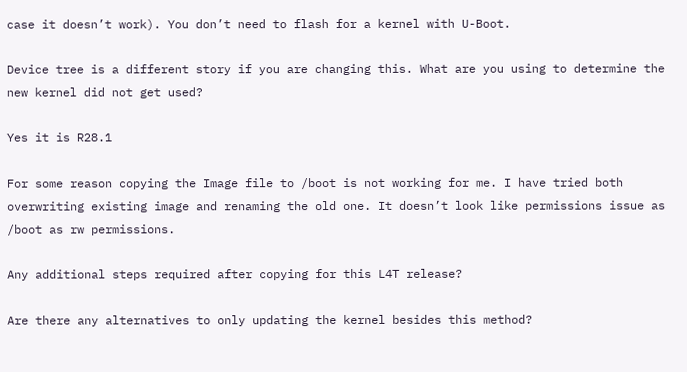case it doesn’t work). You don’t need to flash for a kernel with U-Boot.

Device tree is a different story if you are changing this. What are you using to determine the new kernel did not get used?

Yes it is R28.1

For some reason copying the Image file to /boot is not working for me. I have tried both overwriting existing image and renaming the old one. It doesn’t look like permissions issue as /boot as rw permissions.

Any additional steps required after copying for this L4T release?

Are there any alternatives to only updating the kernel besides this method?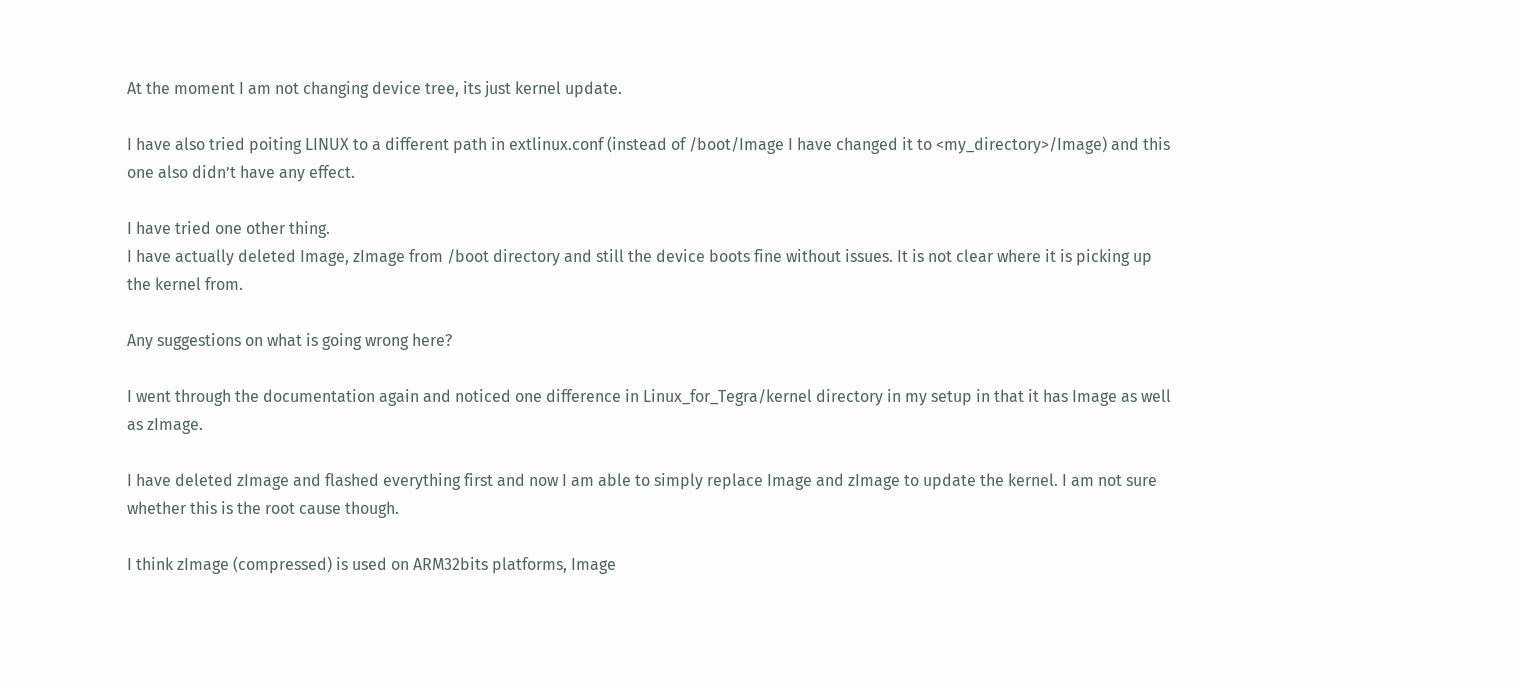At the moment I am not changing device tree, its just kernel update.

I have also tried poiting LINUX to a different path in extlinux.conf (instead of /boot/Image I have changed it to <my_directory>/Image) and this one also didn’t have any effect.

I have tried one other thing.
I have actually deleted Image, zImage from /boot directory and still the device boots fine without issues. It is not clear where it is picking up the kernel from.

Any suggestions on what is going wrong here?

I went through the documentation again and noticed one difference in Linux_for_Tegra/kernel directory in my setup in that it has Image as well as zImage.

I have deleted zImage and flashed everything first and now I am able to simply replace Image and zImage to update the kernel. I am not sure whether this is the root cause though.

I think zImage (compressed) is used on ARM32bits platforms, Image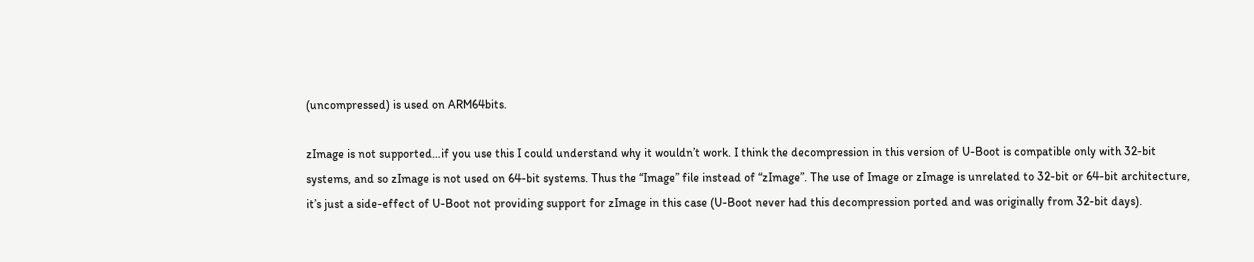(uncompressed) is used on ARM64bits.

zImage is not supported…if you use this I could understand why it wouldn’t work. I think the decompression in this version of U-Boot is compatible only with 32-bit systems, and so zImage is not used on 64-bit systems. Thus the “Image” file instead of “zImage”. The use of Image or zImage is unrelated to 32-bit or 64-bit architecture, it’s just a side-effect of U-Boot not providing support for zImage in this case (U-Boot never had this decompression ported and was originally from 32-bit days).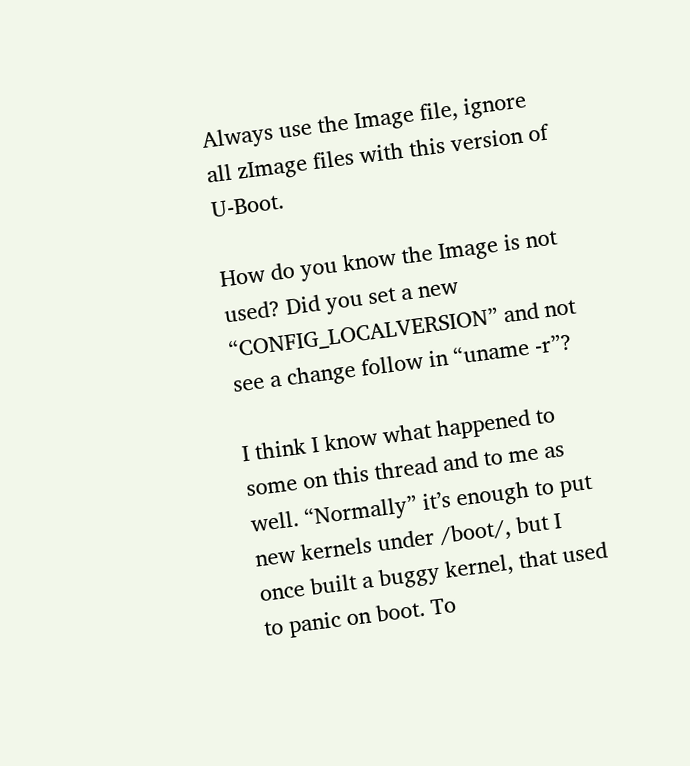Always use the Image file, ignore all zImage files with this version of U-Boot.

How do you know the Image is not used? Did you set a new “CONFIG_LOCALVERSION” and not see a change follow in “uname -r”?

I think I know what happened to some on this thread and to me as well. “Normally” it’s enough to put new kernels under /boot/, but I once built a buggy kernel, that used to panic on boot. To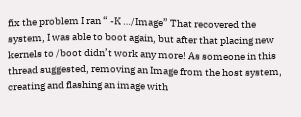fix the problem I ran “ -K …/Image” That recovered the system, I was able to boot again, but after that placing new kernels to /boot didn’t work any more! As someone in this thread suggested, removing an Image from the host system, creating and flashing an image with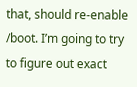that, should re-enable /boot. I’m going to try to figure out exact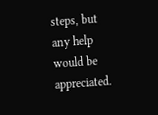steps, but any help would be appreciated.